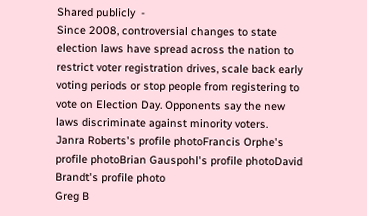Shared publicly  -
Since 2008, controversial changes to state election laws have spread across the nation to restrict voter registration drives, scale back early voting periods or stop people from registering to vote on Election Day. Opponents say the new laws discriminate against minority voters.
Janra Roberts's profile photoFrancis Orphe's profile photoBrian Gauspohl's profile photoDavid Brandt's profile photo
Greg B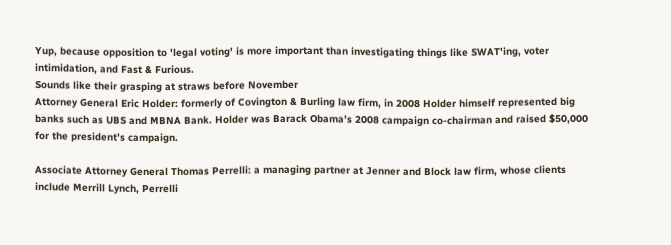Yup, because opposition to 'legal voting' is more important than investigating things like SWAT'ing, voter intimidation, and Fast & Furious.
Sounds like their grasping at straws before November
Attorney General Eric Holder: formerly of Covington & Burling law firm, in 2008 Holder himself represented big banks such as UBS and MBNA Bank. Holder was Barack Obama’s 2008 campaign co-chairman and raised $50,000 for the president’s campaign.

Associate Attorney General Thomas Perrelli: a managing partner at Jenner and Block law firm, whose clients include Merrill Lynch, Perrelli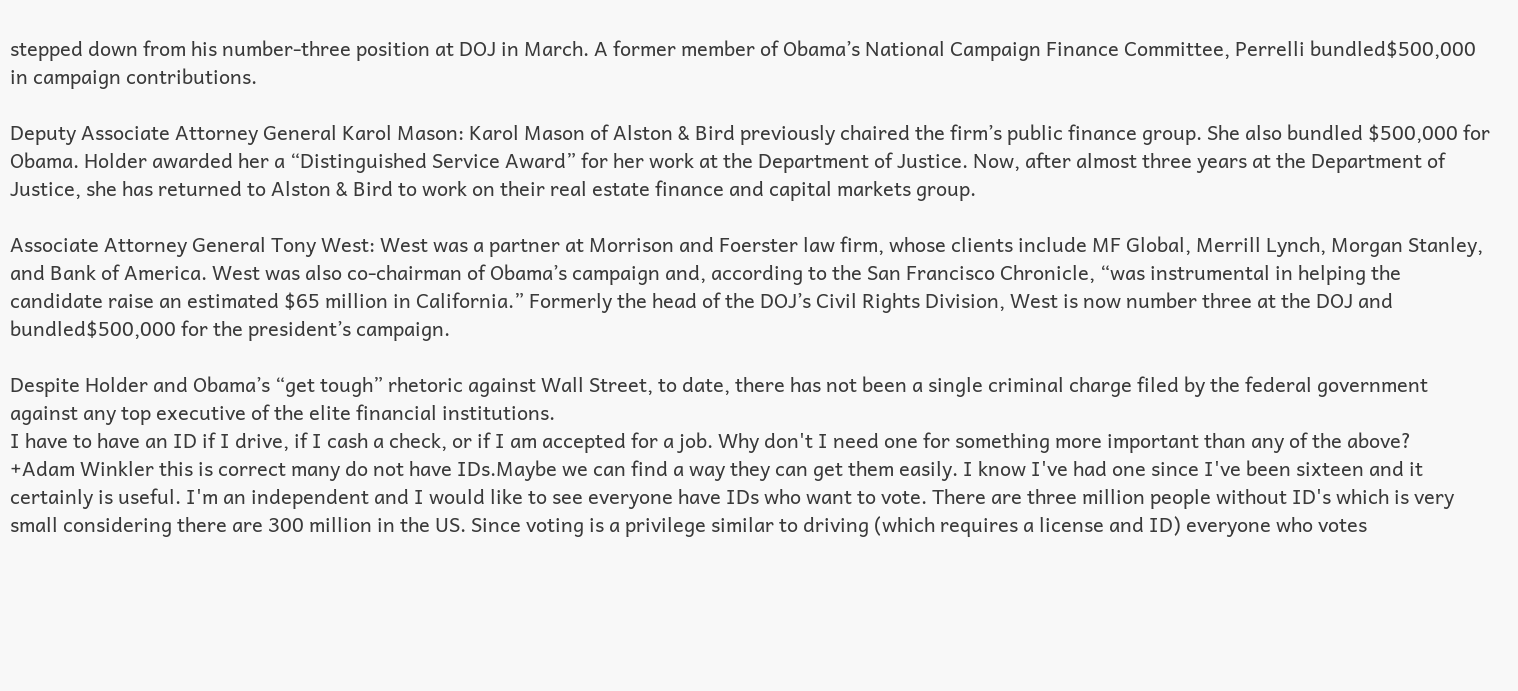stepped down from his number-three position at DOJ in March. A former member of Obama’s National Campaign Finance Committee, Perrelli bundled$500,000 in campaign contributions.

Deputy Associate Attorney General Karol Mason: Karol Mason of Alston & Bird previously chaired the firm’s public finance group. She also bundled $500,000 for Obama. Holder awarded her a “Distinguished Service Award” for her work at the Department of Justice. Now, after almost three years at the Department of Justice, she has returned to Alston & Bird to work on their real estate finance and capital markets group.

Associate Attorney General Tony West: West was a partner at Morrison and Foerster law firm, whose clients include MF Global, Merrill Lynch, Morgan Stanley, and Bank of America. West was also co-chairman of Obama’s campaign and, according to the San Francisco Chronicle, “was instrumental in helping the candidate raise an estimated $65 million in California.” Formerly the head of the DOJ’s Civil Rights Division, West is now number three at the DOJ and bundled$500,000 for the president’s campaign.

Despite Holder and Obama’s “get tough” rhetoric against Wall Street, to date, there has not been a single criminal charge filed by the federal government against any top executive of the elite financial institutions.
I have to have an ID if I drive, if I cash a check, or if I am accepted for a job. Why don't I need one for something more important than any of the above?
+Adam Winkler this is correct many do not have IDs.Maybe we can find a way they can get them easily. I know I've had one since I've been sixteen and it certainly is useful. I'm an independent and I would like to see everyone have IDs who want to vote. There are three million people without ID's which is very small considering there are 300 million in the US. Since voting is a privilege similar to driving (which requires a license and ID) everyone who votes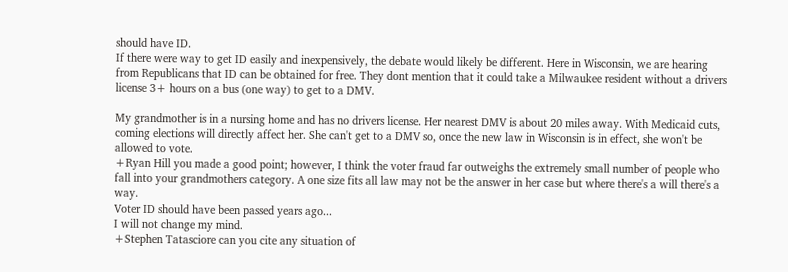should have ID.
If there were way to get ID easily and inexpensively, the debate would likely be different. Here in Wisconsin, we are hearing from Republicans that ID can be obtained for free. They dont mention that it could take a Milwaukee resident without a drivers license 3+ hours on a bus (one way) to get to a DMV.

My grandmother is in a nursing home and has no drivers license. Her nearest DMV is about 20 miles away. With Medicaid cuts, coming elections will directly affect her. She can't get to a DMV so, once the new law in Wisconsin is in effect, she won't be allowed to vote.
+Ryan Hill you made a good point; however, I think the voter fraud far outweighs the extremely small number of people who fall into your grandmothers category. A one size fits all law may not be the answer in her case but where there's a will there's a way.
Voter ID should have been passed years ago...
I will not change my mind.
+Stephen Tatasciore can you cite any situation of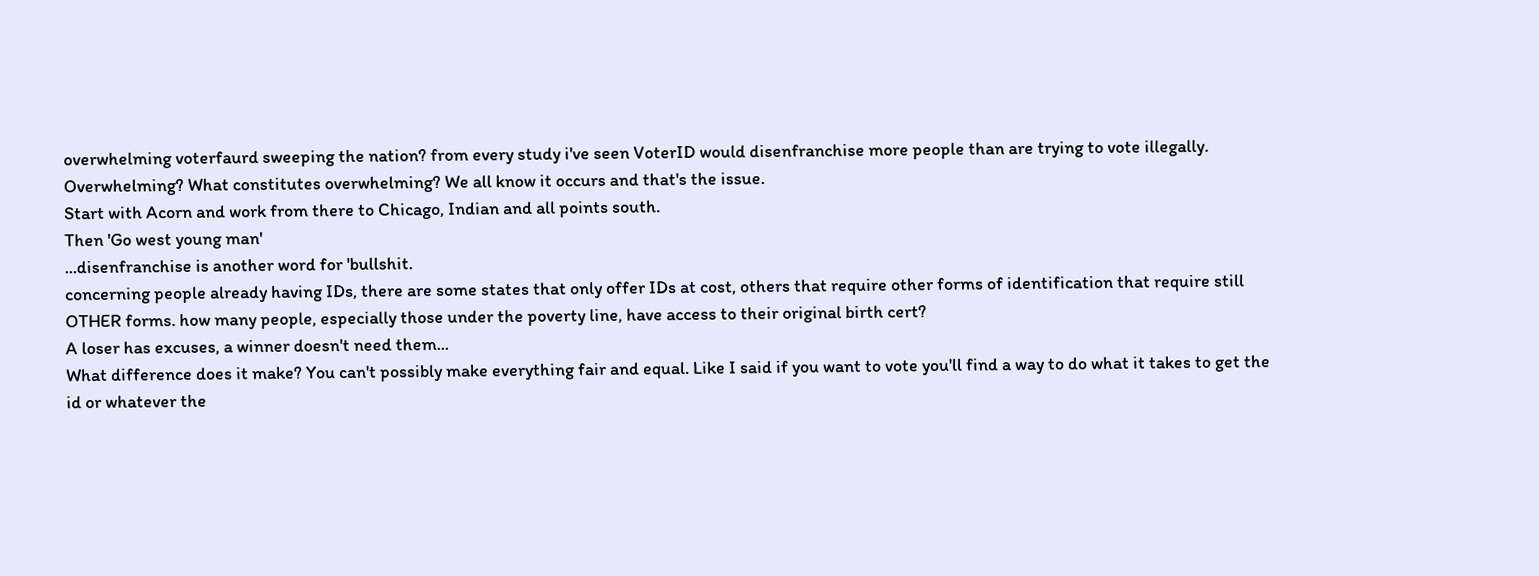overwhelming voterfaurd sweeping the nation? from every study i've seen VoterID would disenfranchise more people than are trying to vote illegally.
Overwhelming? What constitutes overwhelming? We all know it occurs and that's the issue.
Start with Acorn and work from there to Chicago, Indian and all points south.
Then 'Go west young man'
...disenfranchise is another word for 'bullshit.
concerning people already having IDs, there are some states that only offer IDs at cost, others that require other forms of identification that require still OTHER forms. how many people, especially those under the poverty line, have access to their original birth cert?
A loser has excuses, a winner doesn't need them...
What difference does it make? You can't possibly make everything fair and equal. Like I said if you want to vote you'll find a way to do what it takes to get the id or whatever the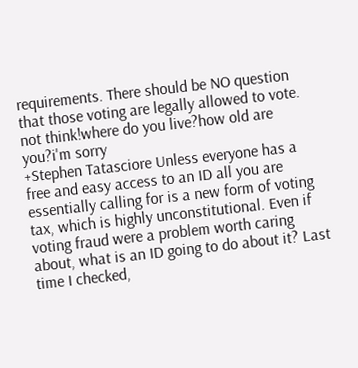requirements. There should be NO question that those voting are legally allowed to vote.
not think!where do you live?how old are you?i'm sorry
+Stephen Tatasciore Unless everyone has a free and easy access to an ID all you are essentially calling for is a new form of voting tax, which is highly unconstitutional. Even if voting fraud were a problem worth caring about, what is an ID going to do about it? Last time I checked,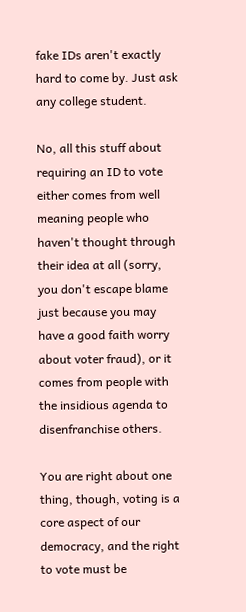fake IDs aren't exactly hard to come by. Just ask any college student.

No, all this stuff about requiring an ID to vote either comes from well meaning people who haven't thought through their idea at all (sorry, you don't escape blame just because you may have a good faith worry about voter fraud), or it comes from people with the insidious agenda to disenfranchise others.

You are right about one thing, though, voting is a core aspect of our democracy, and the right to vote must be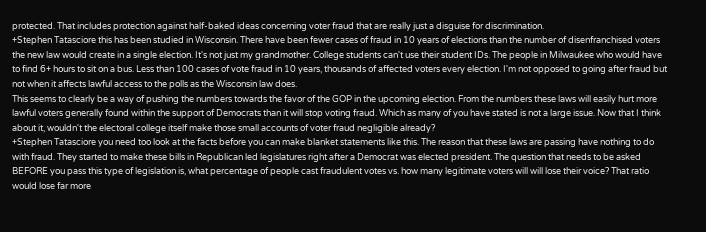protected. That includes protection against half-baked ideas concerning voter fraud that are really just a disguise for discrimination.
+Stephen Tatasciore this has been studied in Wisconsin. There have been fewer cases of fraud in 10 years of elections than the number of disenfranchised voters the new law would create in a single election. It's not just my grandmother. College students can't use their student IDs. The people in Milwaukee who would have to find 6+ hours to sit on a bus. Less than 100 cases of vote fraud in 10 years, thousands of affected voters every election. I'm not opposed to going after fraud but not when it affects lawful access to the polls as the Wisconsin law does.
This seems to clearly be a way of pushing the numbers towards the favor of the GOP in the upcoming election. From the numbers these laws will easily hurt more lawful voters generally found within the support of Democrats than it will stop voting fraud. Which as many of you have stated is not a large issue. Now that I think about it, wouldn't the electoral college itself make those small accounts of voter fraud negligible already?
+Stephen Tatasciore you need too look at the facts before you can make blanket statements like this. The reason that these laws are passing have nothing to do with fraud. They started to make these bills in Republican led legislatures right after a Democrat was elected president. The question that needs to be asked BEFORE you pass this type of legislation is, what percentage of people cast fraudulent votes vs. how many legitimate voters will will lose their voice? That ratio would lose far more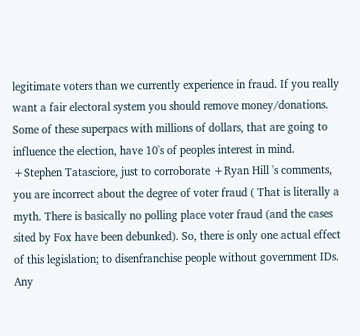legitimate voters than we currently experience in fraud. If you really want a fair electoral system you should remove money/donations. Some of these superpacs with millions of dollars, that are going to influence the election, have 10's of peoples interest in mind.
+Stephen Tatasciore, just to corroborate +Ryan Hill 's comments, you are incorrect about the degree of voter fraud ( That is literally a myth. There is basically no polling place voter fraud (and the cases sited by Fox have been debunked). So, there is only one actual effect of this legislation; to disenfranchise people without government IDs.
Any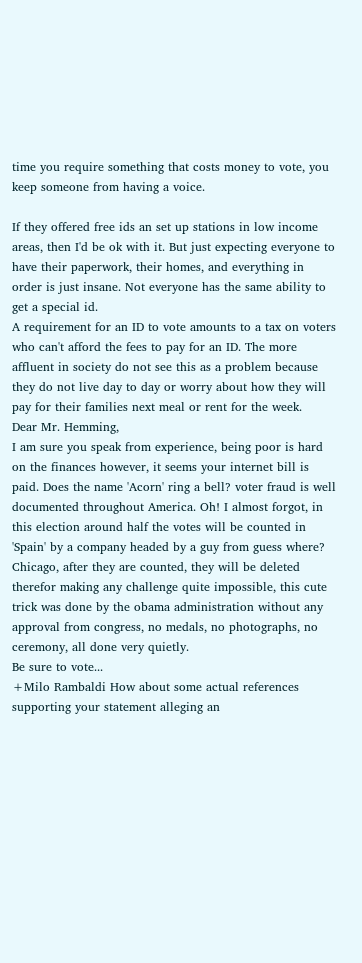time you require something that costs money to vote, you keep someone from having a voice.

If they offered free ids an set up stations in low income areas, then I'd be ok with it. But just expecting everyone to have their paperwork, their homes, and everything in order is just insane. Not everyone has the same ability to get a special id.
A requirement for an ID to vote amounts to a tax on voters who can't afford the fees to pay for an ID. The more affluent in society do not see this as a problem because they do not live day to day or worry about how they will pay for their families next meal or rent for the week.
Dear Mr. Hemming,
I am sure you speak from experience, being poor is hard on the finances however, it seems your internet bill is paid. Does the name 'Acorn' ring a bell? voter fraud is well documented throughout America. Oh! I almost forgot, in this election around half the votes will be counted in 'Spain' by a company headed by a guy from guess where? Chicago, after they are counted, they will be deleted therefor making any challenge quite impossible, this cute trick was done by the obama administration without any approval from congress, no medals, no photographs, no ceremony, all done very quietly.
Be sure to vote...
+Milo Rambaldi How about some actual references supporting your statement alleging an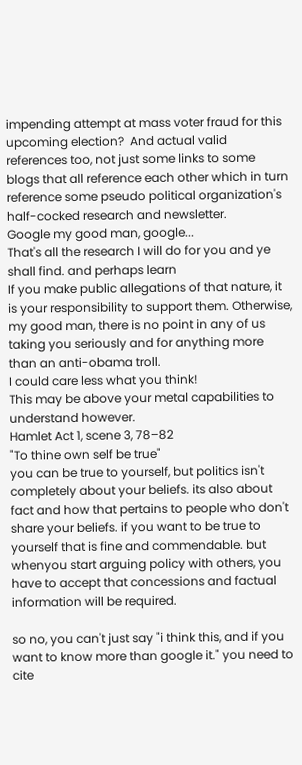impending attempt at mass voter fraud for this upcoming election?  And actual valid references too, not just some links to some blogs that all reference each other which in turn reference some pseudo political organization's half-cocked research and newsletter.
Google my good man, google...
That's all the research I will do for you and ye shall find. and perhaps learn
If you make public allegations of that nature, it is your responsibility to support them. Otherwise, my good man, there is no point in any of us taking you seriously and for anything more than an anti-obama troll.
I could care less what you think!
This may be above your metal capabilities to understand however.
Hamlet Act 1, scene 3, 78–82
"To thine own self be true"
you can be true to yourself, but politics isn't completely about your beliefs. its also about fact and how that pertains to people who don't share your beliefs. if you want to be true to yourself that is fine and commendable. but whenyou start arguing policy with others, you have to accept that concessions and factual information will be required.

so no, you can't just say "i think this, and if you want to know more than google it." you need to cite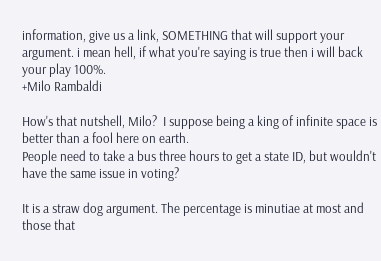information, give us a link, SOMETHING that will support your argument. i mean hell, if what you're saying is true then i will back your play 100%.
+Milo Rambaldi

How's that nutshell, Milo?  I suppose being a king of infinite space is better than a fool here on earth.
People need to take a bus three hours to get a state ID, but wouldn't have the same issue in voting?

It is a straw dog argument. The percentage is minutiae at most and those that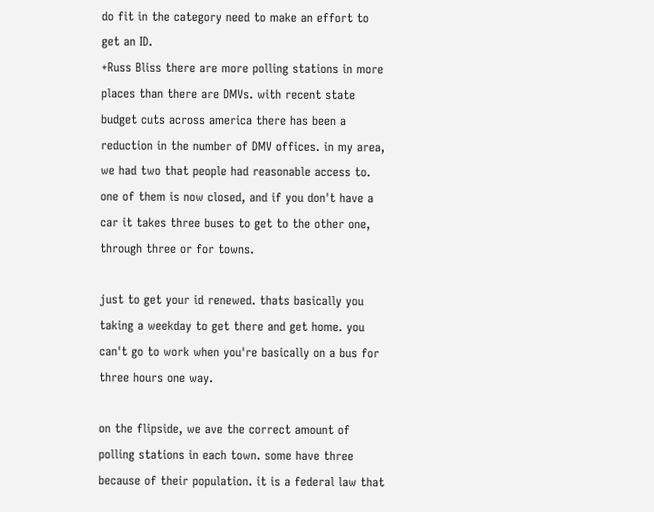do fit in the category need to make an effort to get an ID.
+Russ Bliss there are more polling stations in more places than there are DMVs. with recent state budget cuts across america there has been a reduction in the number of DMV offices. in my area, we had two that people had reasonable access to. one of them is now closed, and if you don't have a car it takes three buses to get to the other one, through three or for towns.

just to get your id renewed. thats basically you taking a weekday to get there and get home. you can't go to work when you're basically on a bus for three hours one way.

on the flipside, we ave the correct amount of polling stations in each town. some have three because of their population. it is a federal law that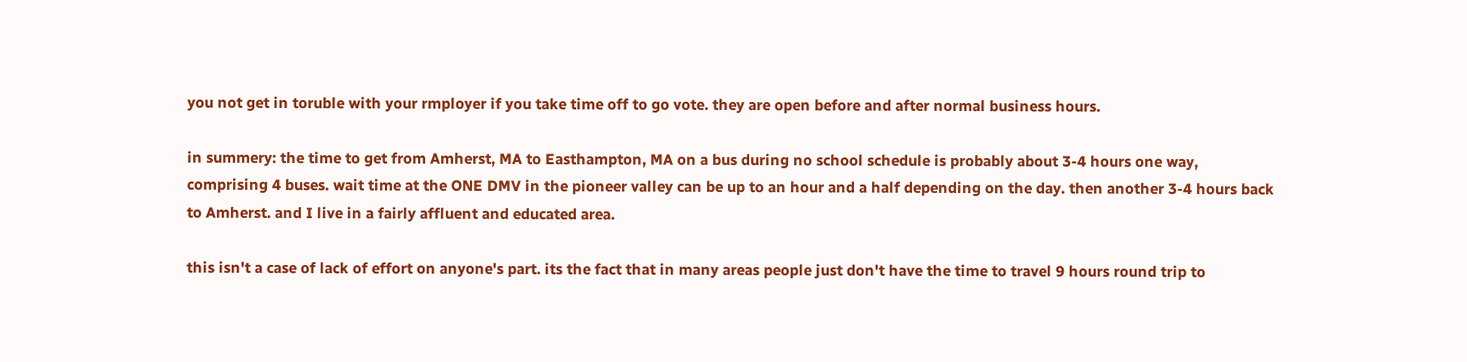you not get in toruble with your rmployer if you take time off to go vote. they are open before and after normal business hours.

in summery: the time to get from Amherst, MA to Easthampton, MA on a bus during no school schedule is probably about 3-4 hours one way, comprising 4 buses. wait time at the ONE DMV in the pioneer valley can be up to an hour and a half depending on the day. then another 3-4 hours back to Amherst. and I live in a fairly affluent and educated area.

this isn't a case of lack of effort on anyone's part. its the fact that in many areas people just don't have the time to travel 9 hours round trip to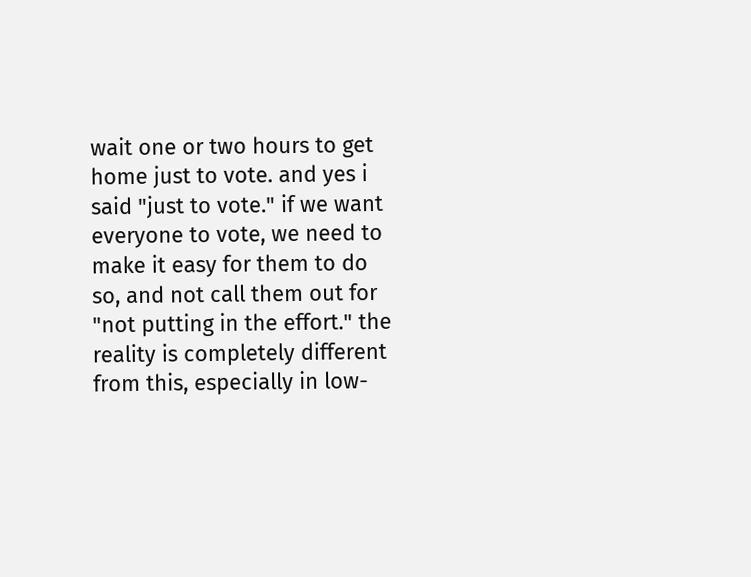wait one or two hours to get home just to vote. and yes i said "just to vote." if we want everyone to vote, we need to make it easy for them to do so, and not call them out for "not putting in the effort." the reality is completely different from this, especially in low-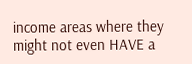income areas where they might not even HAVE a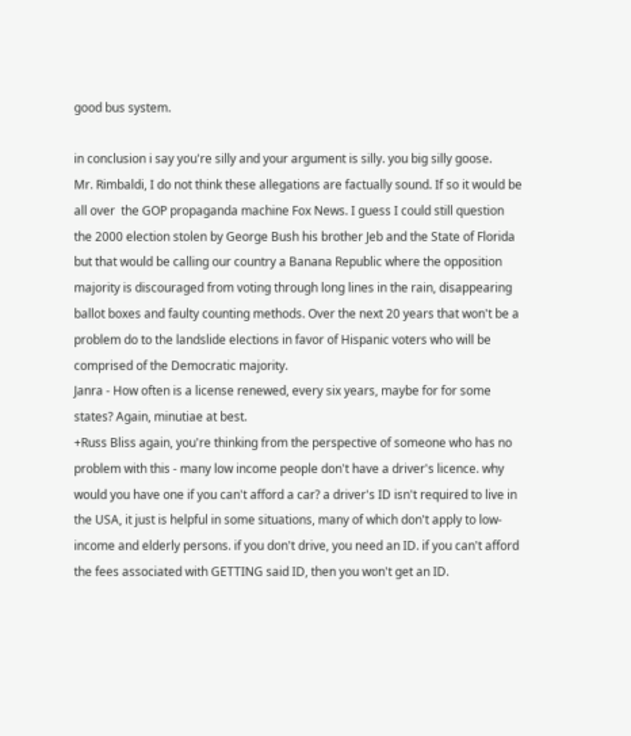good bus system.

in conclusion i say you're silly and your argument is silly. you big silly goose.
Mr. Rimbaldi, I do not think these allegations are factually sound. If so it would be all over  the GOP propaganda machine Fox News. I guess I could still question the 2000 election stolen by George Bush his brother Jeb and the State of Florida but that would be calling our country a Banana Republic where the opposition majority is discouraged from voting through long lines in the rain, disappearing ballot boxes and faulty counting methods. Over the next 20 years that won't be a problem do to the landslide elections in favor of Hispanic voters who will be comprised of the Democratic majority.
Janra - How often is a license renewed, every six years, maybe for for some states? Again, minutiae at best.
+Russ Bliss again, you're thinking from the perspective of someone who has no problem with this - many low income people don't have a driver's licence. why would you have one if you can't afford a car? a driver's ID isn't required to live in the USA, it just is helpful in some situations, many of which don't apply to low-income and elderly persons. if you don't drive, you need an ID. if you can't afford the fees associated with GETTING said ID, then you won't get an ID.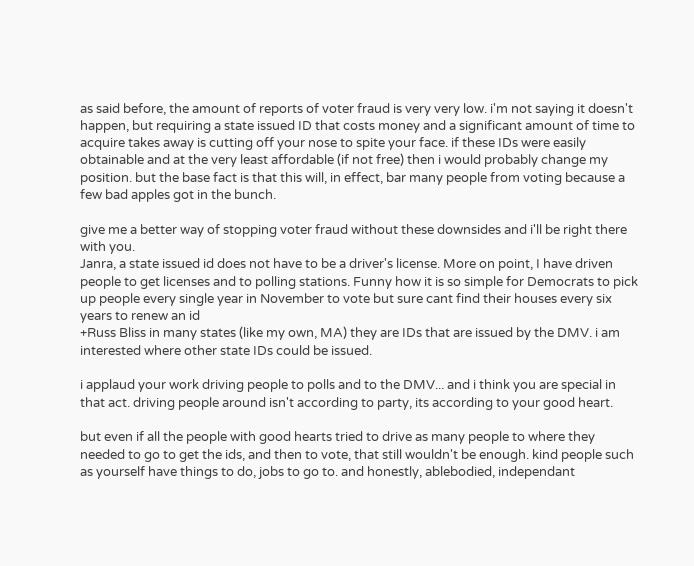as said before, the amount of reports of voter fraud is very very low. i'm not saying it doesn't happen, but requiring a state issued ID that costs money and a significant amount of time to acquire takes away is cutting off your nose to spite your face. if these IDs were easily obtainable and at the very least affordable (if not free) then i would probably change my position. but the base fact is that this will, in effect, bar many people from voting because a few bad apples got in the bunch.

give me a better way of stopping voter fraud without these downsides and i'll be right there with you.
Janra, a state issued id does not have to be a driver's license. More on point, I have driven people to get licenses and to polling stations. Funny how it is so simple for Democrats to pick up people every single year in November to vote but sure cant find their houses every six years to renew an id
+Russ Bliss in many states (like my own, MA) they are IDs that are issued by the DMV. i am interested where other state IDs could be issued.

i applaud your work driving people to polls and to the DMV... and i think you are special in that act. driving people around isn't according to party, its according to your good heart.

but even if all the people with good hearts tried to drive as many people to where they needed to go to get the ids, and then to vote, that still wouldn't be enough. kind people such as yourself have things to do, jobs to go to. and honestly, ablebodied, independant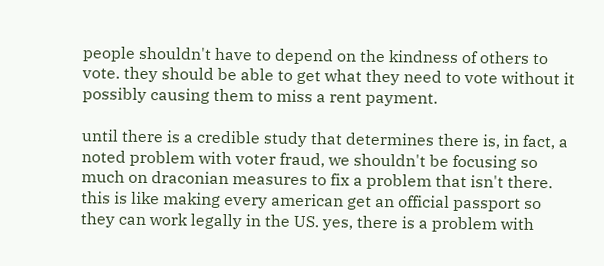people shouldn't have to depend on the kindness of others to vote. they should be able to get what they need to vote without it possibly causing them to miss a rent payment.

until there is a credible study that determines there is, in fact, a noted problem with voter fraud, we shouldn't be focusing so much on draconian measures to fix a problem that isn't there. this is like making every american get an official passport so they can work legally in the US. yes, there is a problem with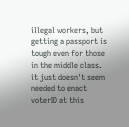illegal workers, but getting a passport is tough even for those in the middle class. it just doesn't seem needed to enact voterID at this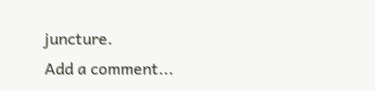juncture.
Add a comment...